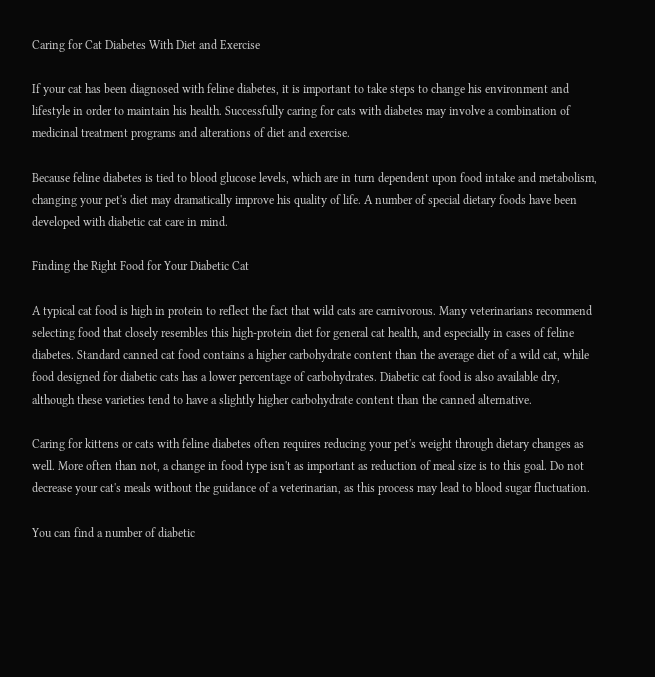Caring for Cat Diabetes With Diet and Exercise

If your cat has been diagnosed with feline diabetes, it is important to take steps to change his environment and lifestyle in order to maintain his health. Successfully caring for cats with diabetes may involve a combination of medicinal treatment programs and alterations of diet and exercise.

Because feline diabetes is tied to blood glucose levels, which are in turn dependent upon food intake and metabolism, changing your pet's diet may dramatically improve his quality of life. A number of special dietary foods have been developed with diabetic cat care in mind.

Finding the Right Food for Your Diabetic Cat

A typical cat food is high in protein to reflect the fact that wild cats are carnivorous. Many veterinarians recommend selecting food that closely resembles this high-protein diet for general cat health, and especially in cases of feline diabetes. Standard canned cat food contains a higher carbohydrate content than the average diet of a wild cat, while food designed for diabetic cats has a lower percentage of carbohydrates. Diabetic cat food is also available dry, although these varieties tend to have a slightly higher carbohydrate content than the canned alternative.

Caring for kittens or cats with feline diabetes often requires reducing your pet's weight through dietary changes as well. More often than not, a change in food type isn't as important as reduction of meal size is to this goal. Do not decrease your cat's meals without the guidance of a veterinarian, as this process may lead to blood sugar fluctuation.

You can find a number of diabetic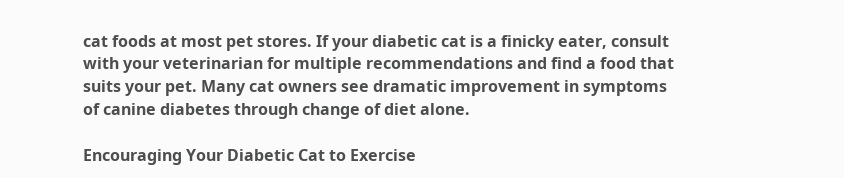cat foods at most pet stores. If your diabetic cat is a finicky eater, consult with your veterinarian for multiple recommendations and find a food that suits your pet. Many cat owners see dramatic improvement in symptoms of canine diabetes through change of diet alone.

Encouraging Your Diabetic Cat to Exercise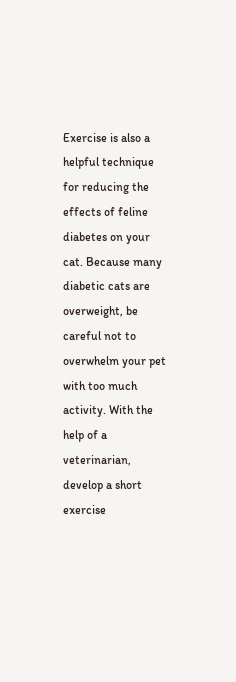Exercise is also a helpful technique for reducing the effects of feline diabetes on your cat. Because many diabetic cats are overweight, be careful not to overwhelm your pet with too much activity. With the help of a veterinarian, develop a short exercise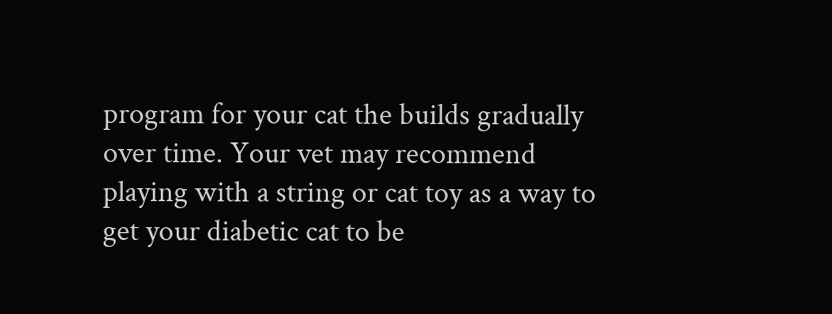program for your cat the builds gradually over time. Your vet may recommend playing with a string or cat toy as a way to get your diabetic cat to be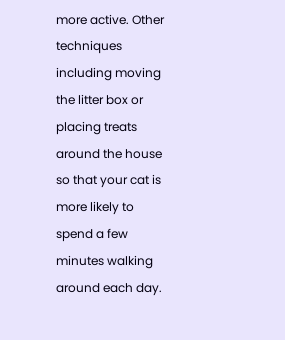more active. Other techniques including moving the litter box or placing treats around the house so that your cat is more likely to spend a few minutes walking around each day.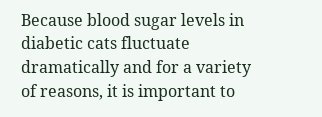Because blood sugar levels in diabetic cats fluctuate dramatically and for a variety of reasons, it is important to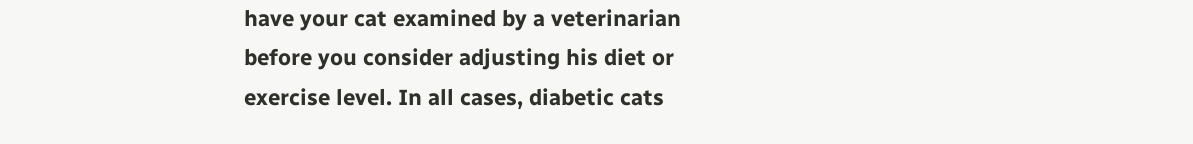have your cat examined by a veterinarian before you consider adjusting his diet or exercise level. In all cases, diabetic cats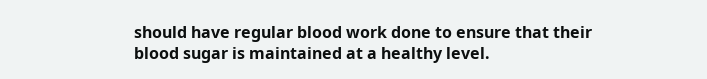should have regular blood work done to ensure that their blood sugar is maintained at a healthy level.